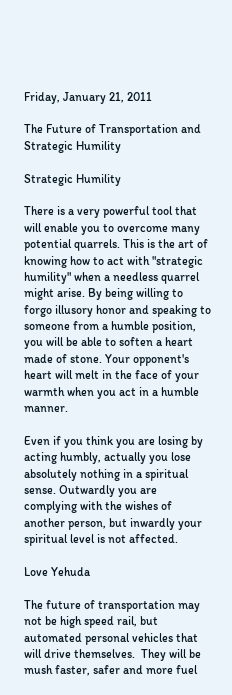Friday, January 21, 2011

The Future of Transportation and Strategic Humility

Strategic Humility

There is a very powerful tool that will enable you to overcome many potential quarrels. This is the art of knowing how to act with "strategic humility" when a needless quarrel might arise. By being willing to forgo illusory honor and speaking to someone from a humble position, you will be able to soften a heart made of stone. Your opponent's heart will melt in the face of your warmth when you act in a humble manner.

Even if you think you are losing by acting humbly, actually you lose absolutely nothing in a spiritual sense. Outwardly you are complying with the wishes of another person, but inwardly your spiritual level is not affected.

Love Yehuda

The future of transportation may not be high speed rail, but automated personal vehicles that will drive themselves.  They will be mush faster, safer and more fuel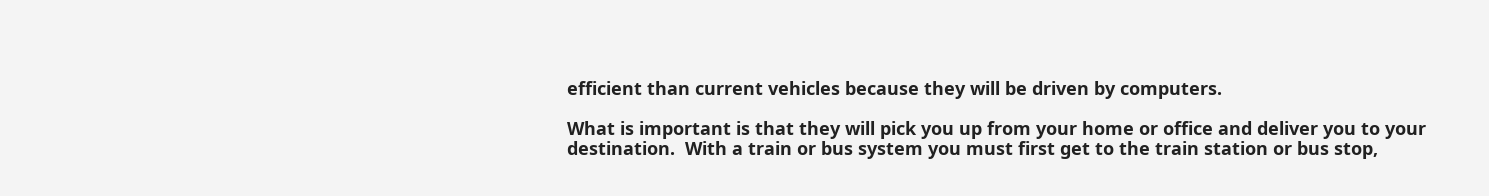efficient than current vehicles because they will be driven by computers.

What is important is that they will pick you up from your home or office and deliver you to your destination.  With a train or bus system you must first get to the train station or bus stop,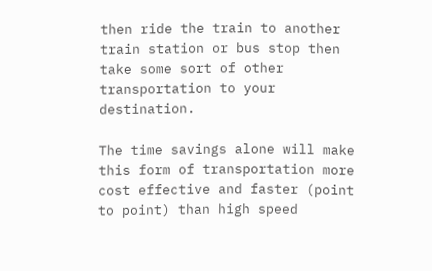then ride the train to another train station or bus stop then take some sort of other transportation to your destination.

The time savings alone will make this form of transportation more cost effective and faster (point to point) than high speed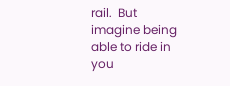rail.  But imagine being able to ride in you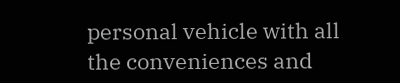personal vehicle with all the conveniences and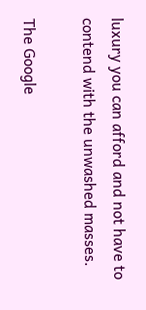luxury you can afford and not have to contend with the unwashed masses.

The Google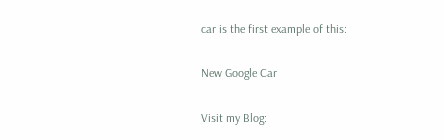car is the first example of this:

New Google Car

Visit my Blog: